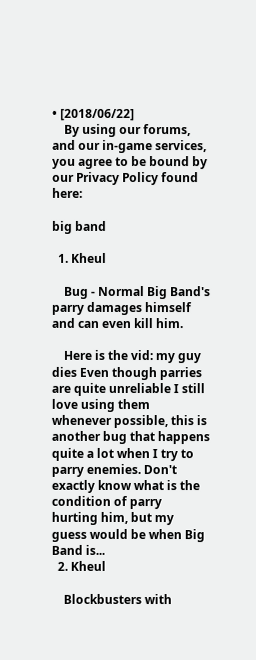• [2018/06/22]
    By using our forums, and our in-game services, you agree to be bound by our Privacy Policy found here:

big band

  1. Kheul

    Bug - Normal Big Band's parry damages himself and can even kill him.

    Here is the vid: my guy dies Even though parries are quite unreliable I still love using them whenever possible, this is another bug that happens quite a lot when I try to parry enemies. Don't exactly know what is the condition of parry hurting him, but my guess would be when Big Band is...
  2. Kheul

    Blockbusters with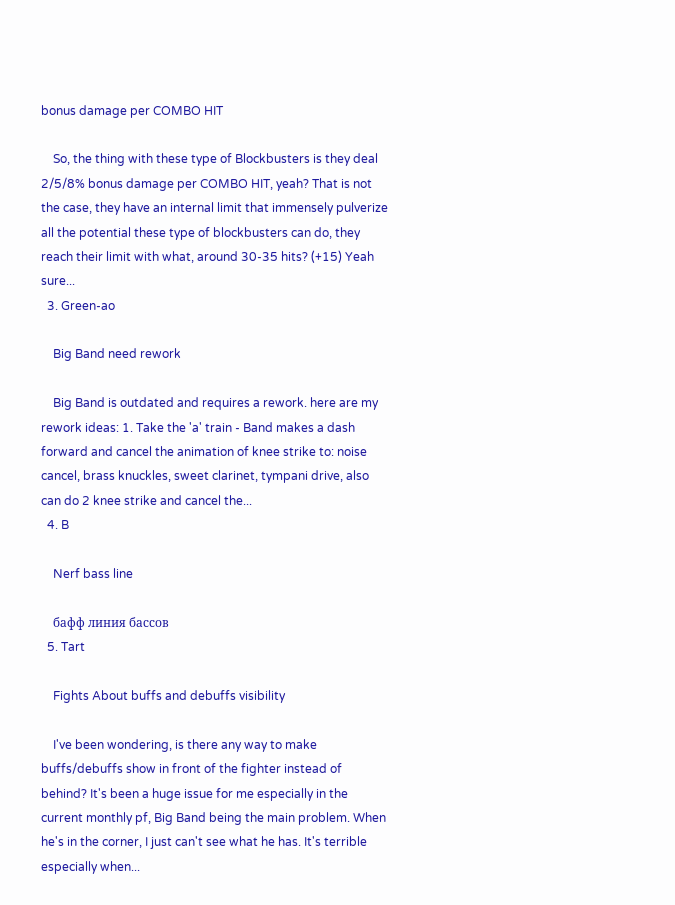bonus damage per COMBO HIT

    So, the thing with these type of Blockbusters is they deal 2/5/8% bonus damage per COMBO HIT, yeah? That is not the case, they have an internal limit that immensely pulverize all the potential these type of blockbusters can do, they reach their limit with what, around 30-35 hits? (+15) Yeah sure...
  3. Green-ao

    Big Band need rework

    Big Band is outdated and requires a rework. here are my rework ideas: 1. Take the 'a' train - Band makes a dash forward and cancel the animation of knee strike to: noise cancel, brass knuckles, sweet clarinet, tympani drive, also can do 2 knee strike and cancel the...
  4. B

    Nerf bass line

    бафф линия бассов
  5. Tart

    Fights About buffs and debuffs visibility

    I've been wondering, is there any way to make buffs/debuffs show in front of the fighter instead of behind? It's been a huge issue for me especially in the current monthly pf, Big Band being the main problem. When he's in the corner, I just can't see what he has. It's terrible especially when...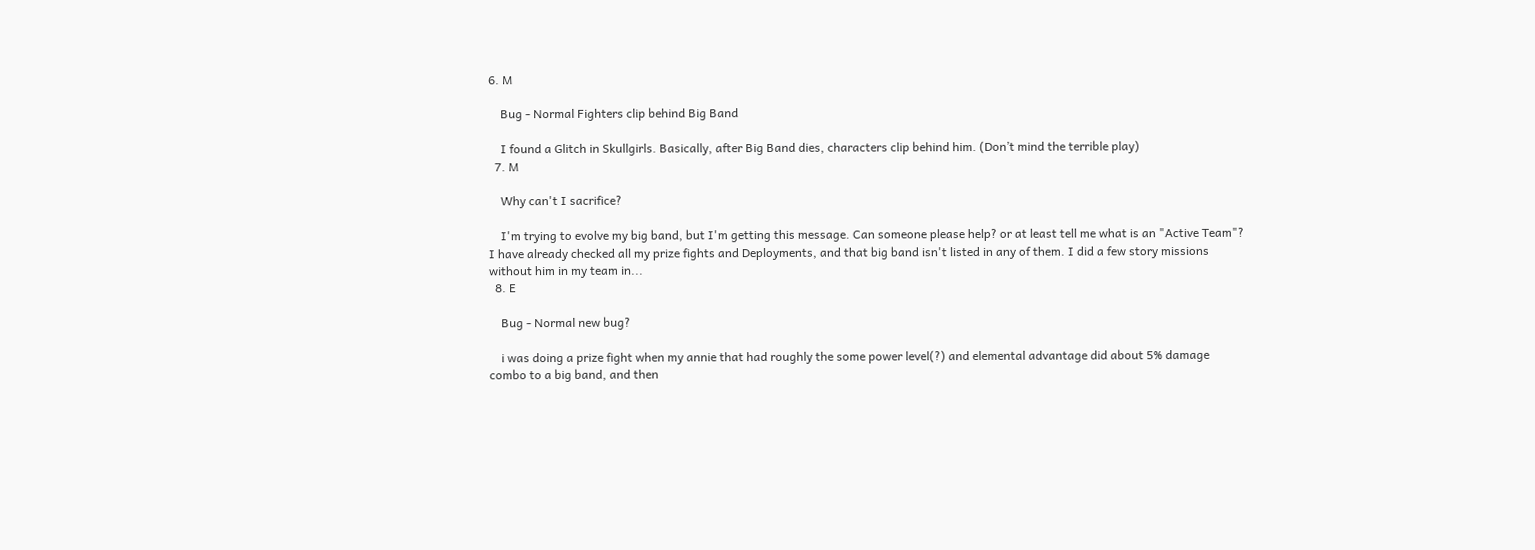6. M

    Bug - Normal Fighters clip behind Big Band

    I found a Glitch in Skullgirls. Basically, after Big Band dies, characters clip behind him. (Don’t mind the terrible play)
  7. M

    Why can't I sacrifice?

    I'm trying to evolve my big band, but I'm getting this message. Can someone please help? or at least tell me what is an "Active Team"? I have already checked all my prize fights and Deployments, and that big band isn't listed in any of them. I did a few story missions without him in my team in...
  8. E

    Bug - Normal new bug?

    i was doing a prize fight when my annie that had roughly the some power level(?) and elemental advantage did about 5% damage combo to a big band, and then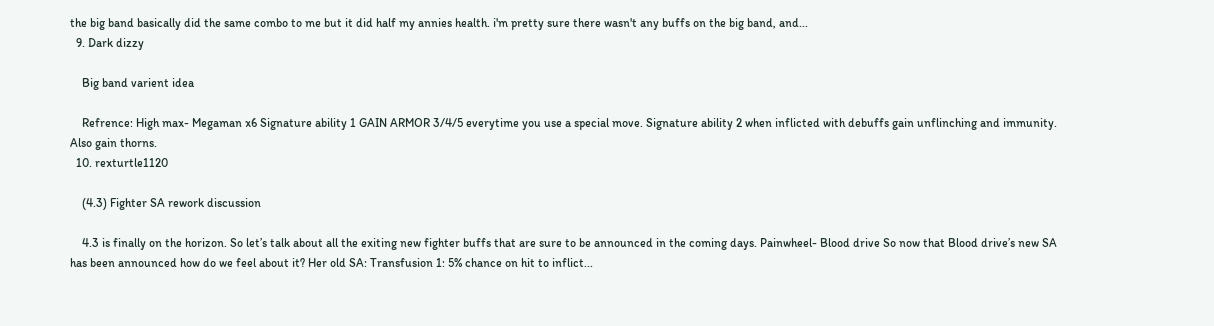the big band basically did the same combo to me but it did half my annies health. i'm pretty sure there wasn't any buffs on the big band, and...
  9. Dark dizzy

    Big band varient idea

    Refrence: High max- Megaman x6 Signature ability 1 GAIN ARMOR 3/4/5 everytime you use a special move. Signature ability 2 when inflicted with debuffs gain unflinching and immunity. Also gain thorns.
  10. rexturtle1120

    (4.3) Fighter SA rework discussion

    4.3 is finally on the horizon. So let’s talk about all the exiting new fighter buffs that are sure to be announced in the coming days. Painwheel- Blood drive So now that Blood drive’s new SA has been announced how do we feel about it? Her old SA: Transfusion 1: 5% chance on hit to inflict...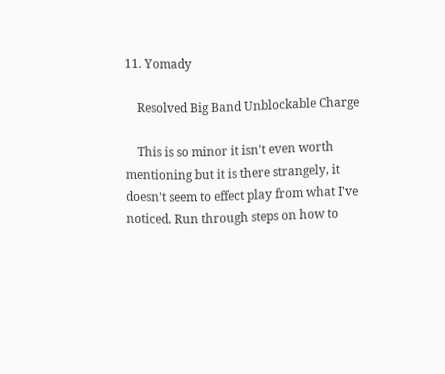11. Yomady

    Resolved Big Band Unblockable Charge

    This is so minor it isn't even worth mentioning but it is there strangely, it doesn't seem to effect play from what I've noticed. Run through steps on how to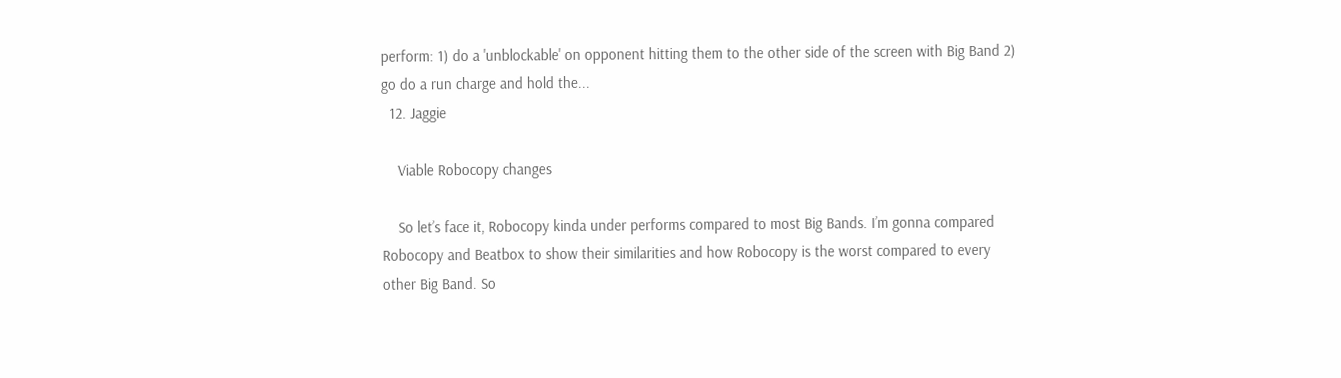perform: 1) do a 'unblockable' on opponent hitting them to the other side of the screen with Big Band 2) go do a run charge and hold the...
  12. Jaggie

    Viable Robocopy changes

    So let’s face it, Robocopy kinda under performs compared to most Big Bands. I’m gonna compared Robocopy and Beatbox to show their similarities and how Robocopy is the worst compared to every other Big Band. So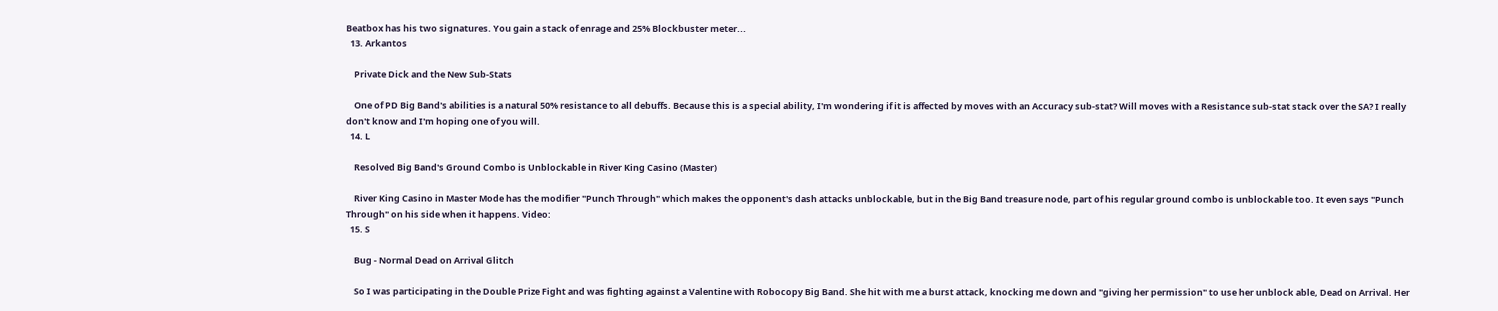Beatbox has his two signatures. You gain a stack of enrage and 25% Blockbuster meter...
  13. Arkantos

    Private Dick and the New Sub-Stats

    One of PD Big Band's abilities is a natural 50% resistance to all debuffs. Because this is a special ability, I'm wondering if it is affected by moves with an Accuracy sub-stat? Will moves with a Resistance sub-stat stack over the SA? I really don't know and I'm hoping one of you will.
  14. L

    Resolved Big Band's Ground Combo is Unblockable in River King Casino (Master)

    River King Casino in Master Mode has the modifier "Punch Through" which makes the opponent's dash attacks unblockable, but in the Big Band treasure node, part of his regular ground combo is unblockable too. It even says "Punch Through" on his side when it happens. Video:
  15. S

    Bug - Normal Dead on Arrival Glitch

    So I was participating in the Double Prize Fight and was fighting against a Valentine with Robocopy Big Band. She hit with me a burst attack, knocking me down and "giving her permission" to use her unblock able, Dead on Arrival. Her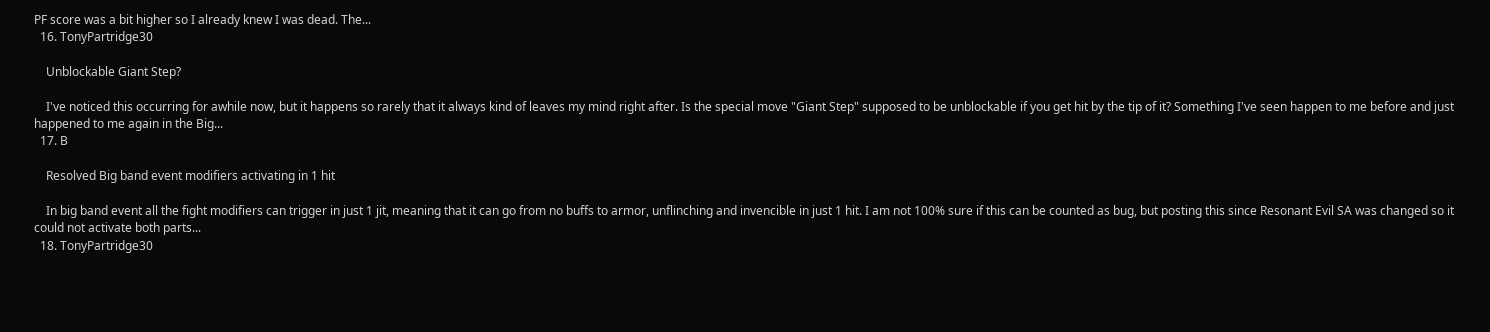PF score was a bit higher so I already knew I was dead. The...
  16. TonyPartridge30

    Unblockable Giant Step?

    I've noticed this occurring for awhile now, but it happens so rarely that it always kind of leaves my mind right after. Is the special move "Giant Step" supposed to be unblockable if you get hit by the tip of it? Something I've seen happen to me before and just happened to me again in the Big...
  17. B

    Resolved Big band event modifiers activating in 1 hit

    In big band event all the fight modifiers can trigger in just 1 jit, meaning that it can go from no buffs to armor, unflinching and invencible in just 1 hit. I am not 100% sure if this can be counted as bug, but posting this since Resonant Evil SA was changed so it could not activate both parts...
  18. TonyPartridge30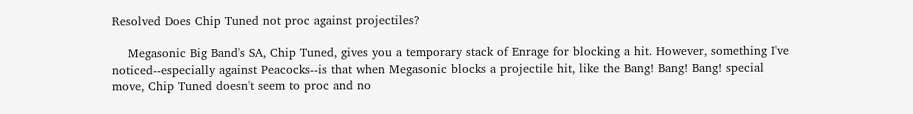Resolved Does Chip Tuned not proc against projectiles?

    Megasonic Big Band's SA, Chip Tuned, gives you a temporary stack of Enrage for blocking a hit. However, something I've noticed--especially against Peacocks--is that when Megasonic blocks a projectile hit, like the Bang! Bang! Bang! special move, Chip Tuned doesn't seem to proc and no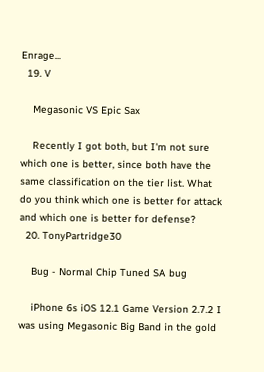Enrage...
  19. V

    Megasonic VS Epic Sax

    Recently I got both, but I'm not sure which one is better, since both have the same classification on the tier list. What do you think which one is better for attack and which one is better for defense?
  20. TonyPartridge30

    Bug - Normal Chip Tuned SA bug

    iPhone 6s iOS 12.1 Game Version 2.7.2 I was using Megasonic Big Band in the gold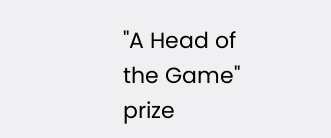"A Head of the Game" prize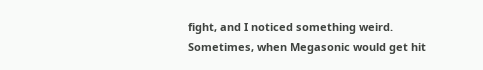fight, and I noticed something weird. Sometimes, when Megasonic would get hit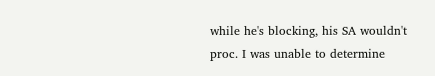while he's blocking, his SA wouldn't proc. I was unable to determine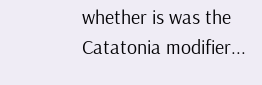whether is was the Catatonia modifier...